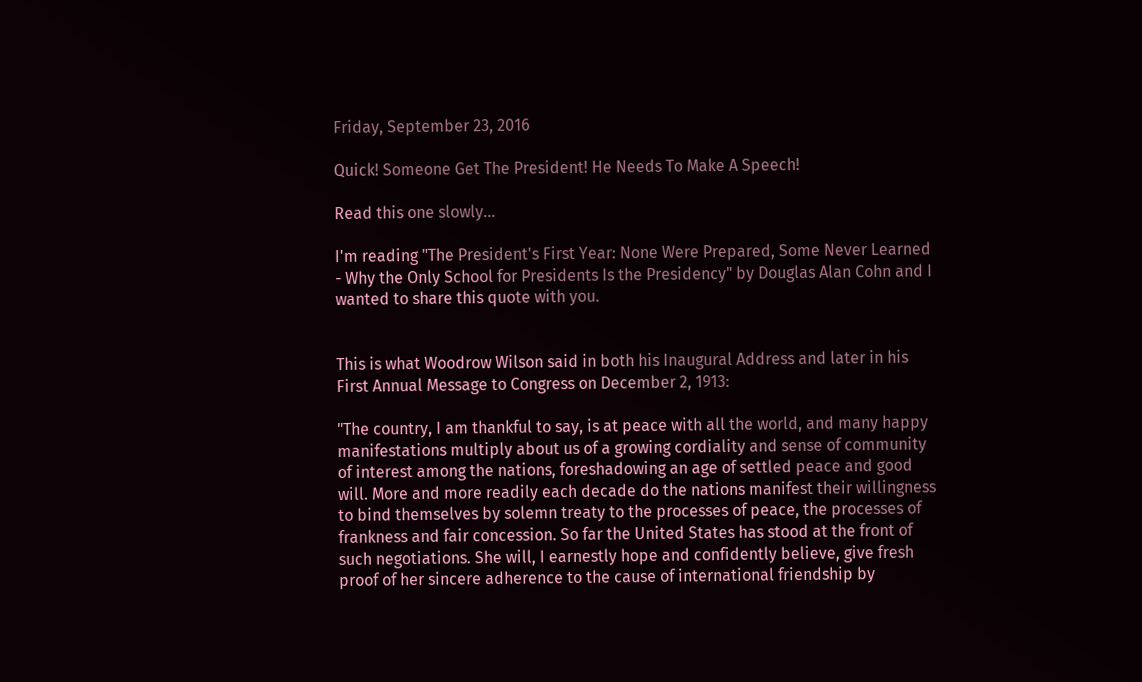Friday, September 23, 2016

Quick! Someone Get The President! He Needs To Make A Speech!

Read this one slowly...

I'm reading "The President's First Year: None Were Prepared, Some Never Learned - Why the Only School for Presidents Is the Presidency" by Douglas Alan Cohn and I wanted to share this quote with you.


This is what Woodrow Wilson said in both his Inaugural Address and later in his First Annual Message to Congress on December 2, 1913:

"The country, I am thankful to say, is at peace with all the world, and many happy manifestations multiply about us of a growing cordiality and sense of community of interest among the nations, foreshadowing an age of settled peace and good will. More and more readily each decade do the nations manifest their willingness to bind themselves by solemn treaty to the processes of peace, the processes of frankness and fair concession. So far the United States has stood at the front of such negotiations. She will, I earnestly hope and confidently believe, give fresh proof of her sincere adherence to the cause of international friendship by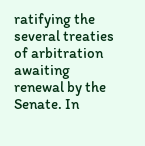ratifying the several treaties of arbitration awaiting renewal by the Senate. In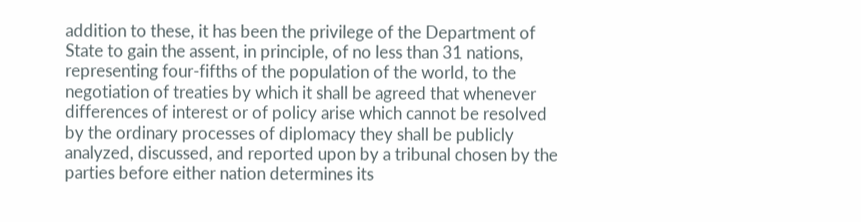addition to these, it has been the privilege of the Department of State to gain the assent, in principle, of no less than 31 nations, representing four-fifths of the population of the world, to the negotiation of treaties by which it shall be agreed that whenever differences of interest or of policy arise which cannot be resolved by the ordinary processes of diplomacy they shall be publicly analyzed, discussed, and reported upon by a tribunal chosen by the parties before either nation determines its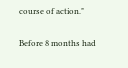course of action."

Before 8 months had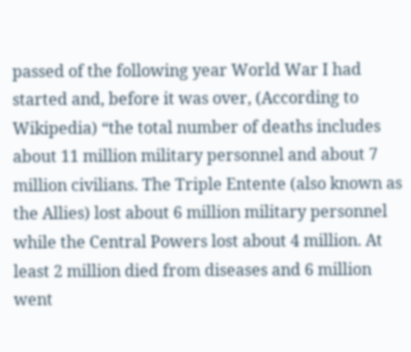passed of the following year World War I had started and, before it was over, (According to Wikipedia) “the total number of deaths includes about 11 million military personnel and about 7 million civilians. The Triple Entente (also known as the Allies) lost about 6 million military personnel while the Central Powers lost about 4 million. At least 2 million died from diseases and 6 million went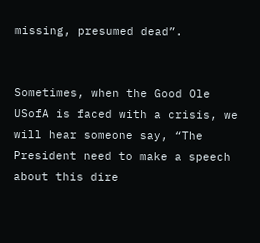missing, presumed dead”.


Sometimes, when the Good Ole USofA is faced with a crisis, we will hear someone say, “The President need to make a speech about this dire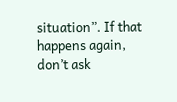situation”. If that happens again, don’t ask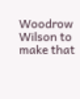Woodrow Wilson to make that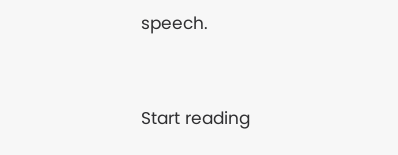speech.


Start reading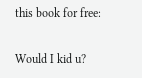this book for free:


Would I kid u?